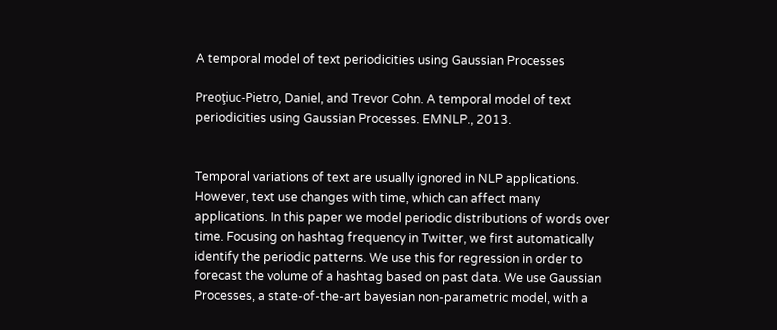A temporal model of text periodicities using Gaussian Processes

Preoţiuc-Pietro, Daniel, and Trevor Cohn. A temporal model of text periodicities using Gaussian Processes. EMNLP., 2013.


Temporal variations of text are usually ignored in NLP applications. However, text use changes with time, which can affect many applications. In this paper we model periodic distributions of words over time. Focusing on hashtag frequency in Twitter, we first automatically identify the periodic patterns. We use this for regression in order to forecast the volume of a hashtag based on past data. We use Gaussian Processes, a state-of-the-art bayesian non-parametric model, with a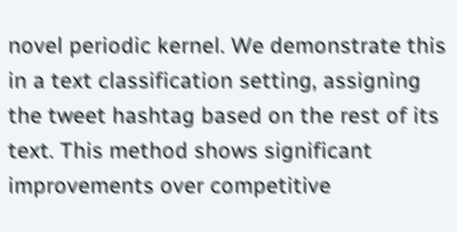novel periodic kernel. We demonstrate this in a text classification setting, assigning the tweet hashtag based on the rest of its text. This method shows significant improvements over competitive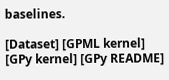baselines.

[Dataset] [GPML kernel] [GPy kernel] [GPy README]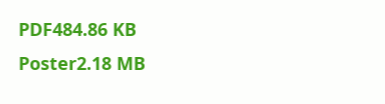PDF484.86 KB
Poster2.18 MB